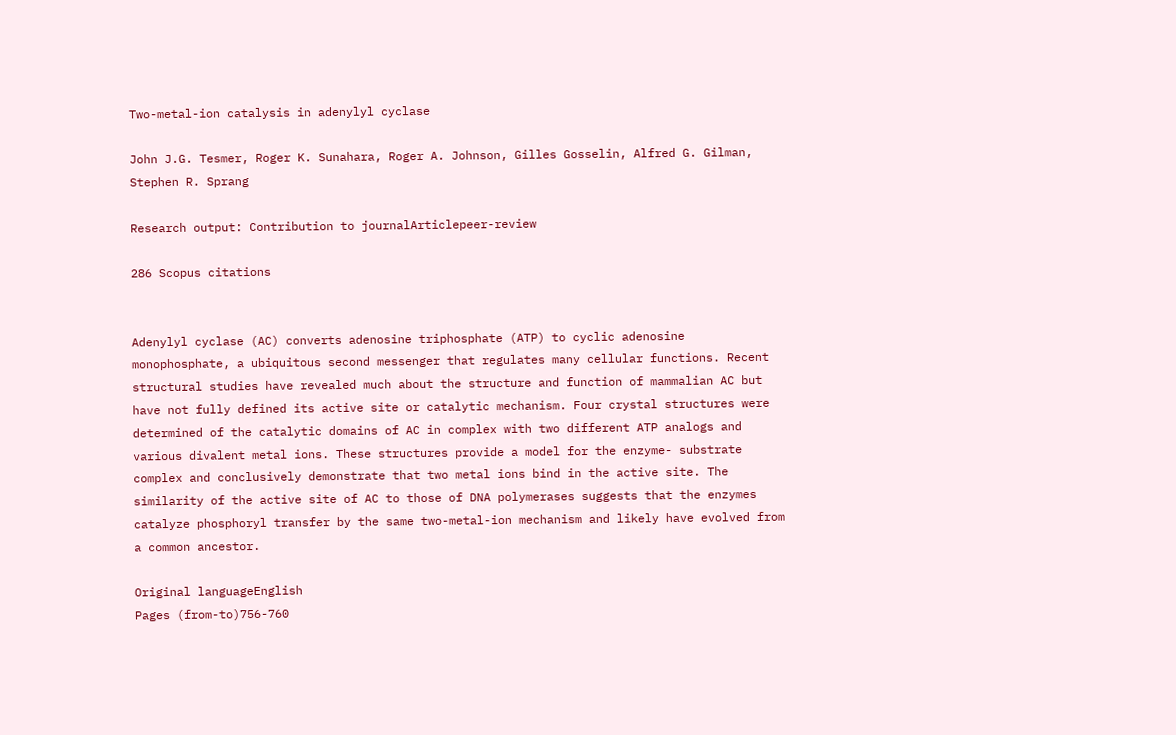Two-metal-ion catalysis in adenylyl cyclase

John J.G. Tesmer, Roger K. Sunahara, Roger A. Johnson, Gilles Gosselin, Alfred G. Gilman, Stephen R. Sprang

Research output: Contribution to journalArticlepeer-review

286 Scopus citations


Adenylyl cyclase (AC) converts adenosine triphosphate (ATP) to cyclic adenosine monophosphate, a ubiquitous second messenger that regulates many cellular functions. Recent structural studies have revealed much about the structure and function of mammalian AC but have not fully defined its active site or catalytic mechanism. Four crystal structures were determined of the catalytic domains of AC in complex with two different ATP analogs and various divalent metal ions. These structures provide a model for the enzyme- substrate complex and conclusively demonstrate that two metal ions bind in the active site. The similarity of the active site of AC to those of DNA polymerases suggests that the enzymes catalyze phosphoryl transfer by the same two-metal-ion mechanism and likely have evolved from a common ancestor.

Original languageEnglish
Pages (from-to)756-760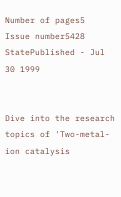Number of pages5
Issue number5428
StatePublished - Jul 30 1999


Dive into the research topics of 'Two-metal-ion catalysis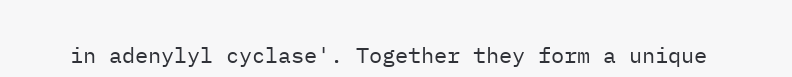in adenylyl cyclase'. Together they form a unique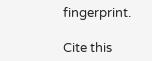fingerprint.

Cite this